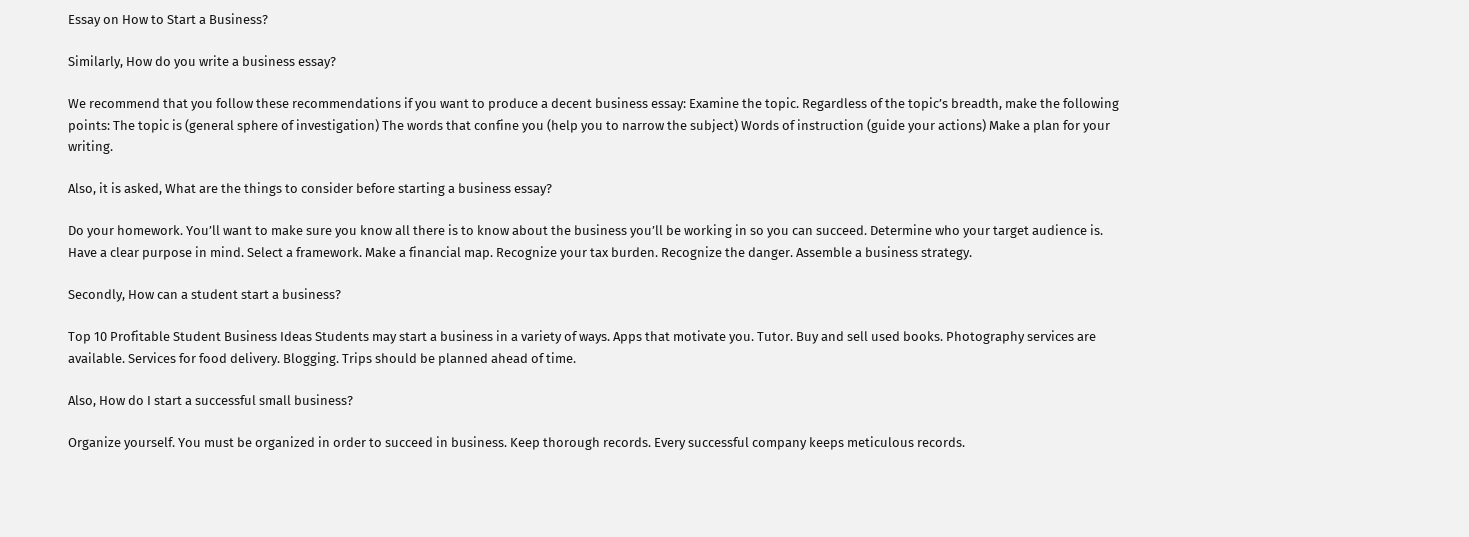Essay on How to Start a Business?

Similarly, How do you write a business essay?

We recommend that you follow these recommendations if you want to produce a decent business essay: Examine the topic. Regardless of the topic’s breadth, make the following points: The topic is (general sphere of investigation) The words that confine you (help you to narrow the subject) Words of instruction (guide your actions) Make a plan for your writing.

Also, it is asked, What are the things to consider before starting a business essay?

Do your homework. You’ll want to make sure you know all there is to know about the business you’ll be working in so you can succeed. Determine who your target audience is. Have a clear purpose in mind. Select a framework. Make a financial map. Recognize your tax burden. Recognize the danger. Assemble a business strategy.

Secondly, How can a student start a business?

Top 10 Profitable Student Business Ideas Students may start a business in a variety of ways. Apps that motivate you. Tutor. Buy and sell used books. Photography services are available. Services for food delivery. Blogging. Trips should be planned ahead of time.

Also, How do I start a successful small business?

Organize yourself. You must be organized in order to succeed in business. Keep thorough records. Every successful company keeps meticulous records.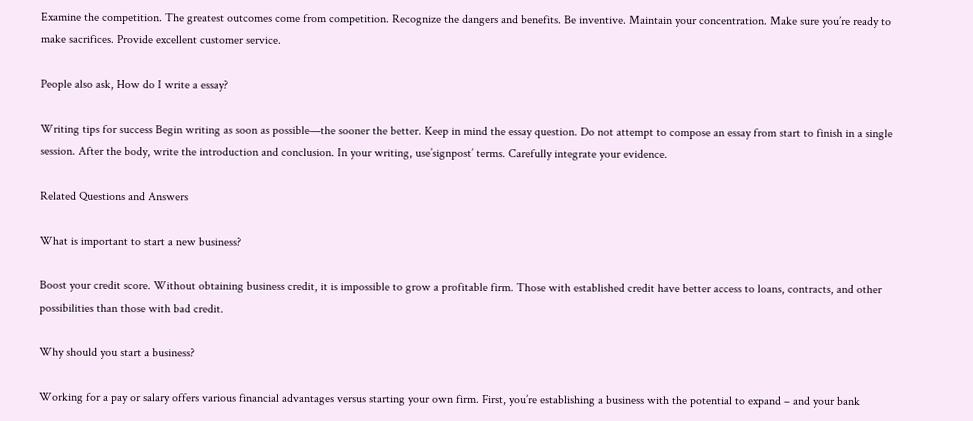Examine the competition. The greatest outcomes come from competition. Recognize the dangers and benefits. Be inventive. Maintain your concentration. Make sure you’re ready to make sacrifices. Provide excellent customer service.

People also ask, How do I write a essay?

Writing tips for success Begin writing as soon as possible—the sooner the better. Keep in mind the essay question. Do not attempt to compose an essay from start to finish in a single session. After the body, write the introduction and conclusion. In your writing, use’signpost’ terms. Carefully integrate your evidence.

Related Questions and Answers

What is important to start a new business?

Boost your credit score. Without obtaining business credit, it is impossible to grow a profitable firm. Those with established credit have better access to loans, contracts, and other possibilities than those with bad credit.

Why should you start a business?

Working for a pay or salary offers various financial advantages versus starting your own firm. First, you’re establishing a business with the potential to expand – and your bank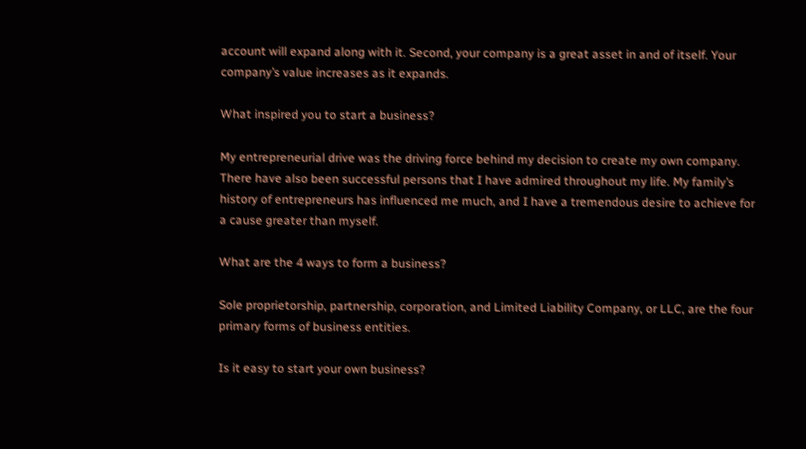account will expand along with it. Second, your company is a great asset in and of itself. Your company’s value increases as it expands.

What inspired you to start a business?

My entrepreneurial drive was the driving force behind my decision to create my own company. There have also been successful persons that I have admired throughout my life. My family’s history of entrepreneurs has influenced me much, and I have a tremendous desire to achieve for a cause greater than myself.

What are the 4 ways to form a business?

Sole proprietorship, partnership, corporation, and Limited Liability Company, or LLC, are the four primary forms of business entities.

Is it easy to start your own business?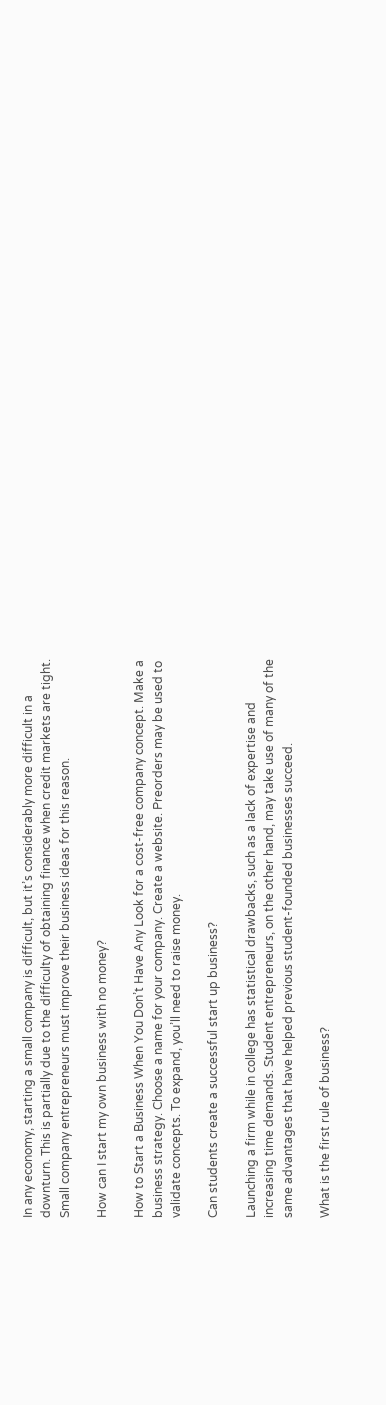In any economy, starting a small company is difficult, but it’s considerably more difficult in a downturn. This is partially due to the difficulty of obtaining finance when credit markets are tight. Small company entrepreneurs must improve their business ideas for this reason.

How can I start my own business with no money?

How to Start a Business When You Don’t Have Any Look for a cost-free company concept. Make a business strategy. Choose a name for your company. Create a website. Preorders may be used to validate concepts. To expand, you’ll need to raise money.

Can students create a successful start up business?

Launching a firm while in college has statistical drawbacks, such as a lack of expertise and increasing time demands. Student entrepreneurs, on the other hand, may take use of many of the same advantages that have helped previous student-founded businesses succeed.

What is the first rule of business?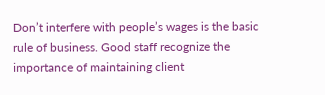Don’t interfere with people’s wages is the basic rule of business. Good staff recognize the importance of maintaining client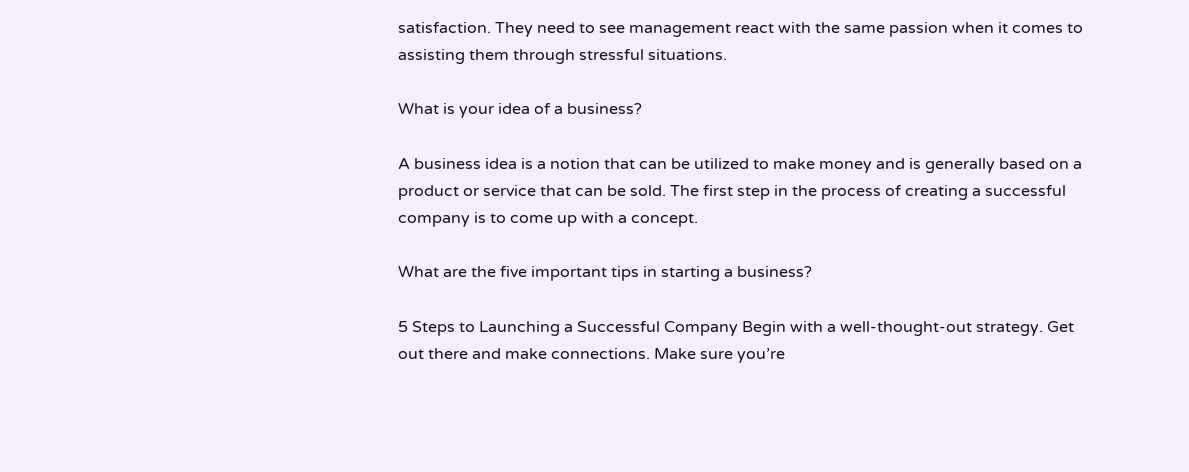satisfaction. They need to see management react with the same passion when it comes to assisting them through stressful situations.

What is your idea of a business?

A business idea is a notion that can be utilized to make money and is generally based on a product or service that can be sold. The first step in the process of creating a successful company is to come up with a concept.

What are the five important tips in starting a business?

5 Steps to Launching a Successful Company Begin with a well-thought-out strategy. Get out there and make connections. Make sure you’re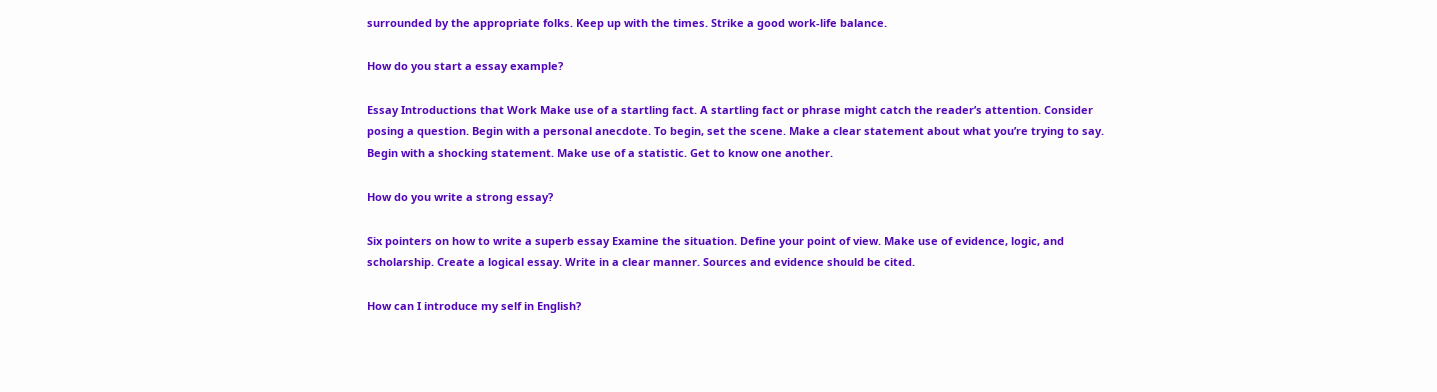surrounded by the appropriate folks. Keep up with the times. Strike a good work-life balance.

How do you start a essay example?

Essay Introductions that Work Make use of a startling fact. A startling fact or phrase might catch the reader’s attention. Consider posing a question. Begin with a personal anecdote. To begin, set the scene. Make a clear statement about what you’re trying to say. Begin with a shocking statement. Make use of a statistic. Get to know one another.

How do you write a strong essay?

Six pointers on how to write a superb essay Examine the situation. Define your point of view. Make use of evidence, logic, and scholarship. Create a logical essay. Write in a clear manner. Sources and evidence should be cited.

How can I introduce my self in English?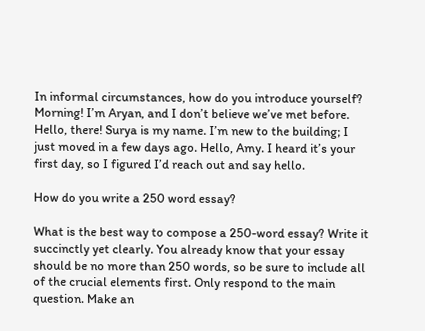In informal circumstances, how do you introduce yourself? Morning! I’m Aryan, and I don’t believe we’ve met before. Hello, there! Surya is my name. I’m new to the building; I just moved in a few days ago. Hello, Amy. I heard it’s your first day, so I figured I’d reach out and say hello.

How do you write a 250 word essay?

What is the best way to compose a 250-word essay? Write it succinctly yet clearly. You already know that your essay should be no more than 250 words, so be sure to include all of the crucial elements first. Only respond to the main question. Make an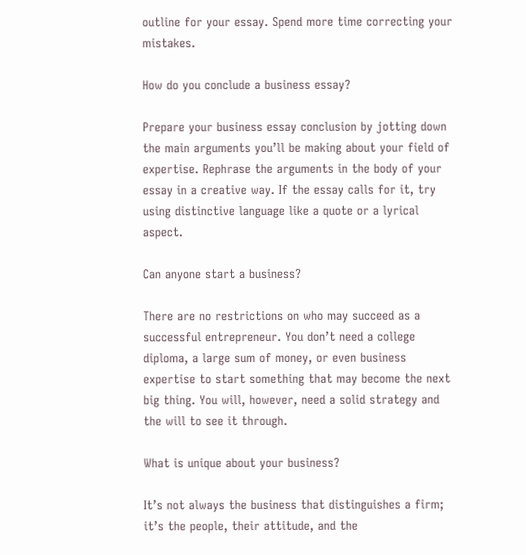outline for your essay. Spend more time correcting your mistakes.

How do you conclude a business essay?

Prepare your business essay conclusion by jotting down the main arguments you’ll be making about your field of expertise. Rephrase the arguments in the body of your essay in a creative way. If the essay calls for it, try using distinctive language like a quote or a lyrical aspect.

Can anyone start a business?

There are no restrictions on who may succeed as a successful entrepreneur. You don’t need a college diploma, a large sum of money, or even business expertise to start something that may become the next big thing. You will, however, need a solid strategy and the will to see it through.

What is unique about your business?

It’s not always the business that distinguishes a firm; it’s the people, their attitude, and the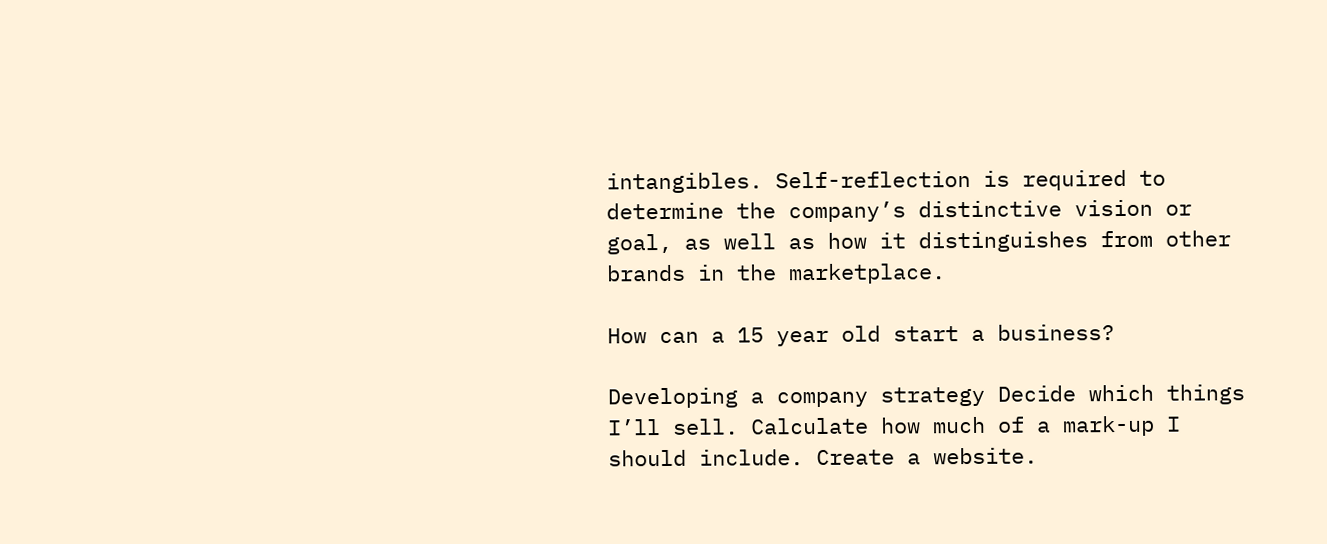intangibles. Self-reflection is required to determine the company’s distinctive vision or goal, as well as how it distinguishes from other brands in the marketplace.

How can a 15 year old start a business?

Developing a company strategy Decide which things I’ll sell. Calculate how much of a mark-up I should include. Create a website.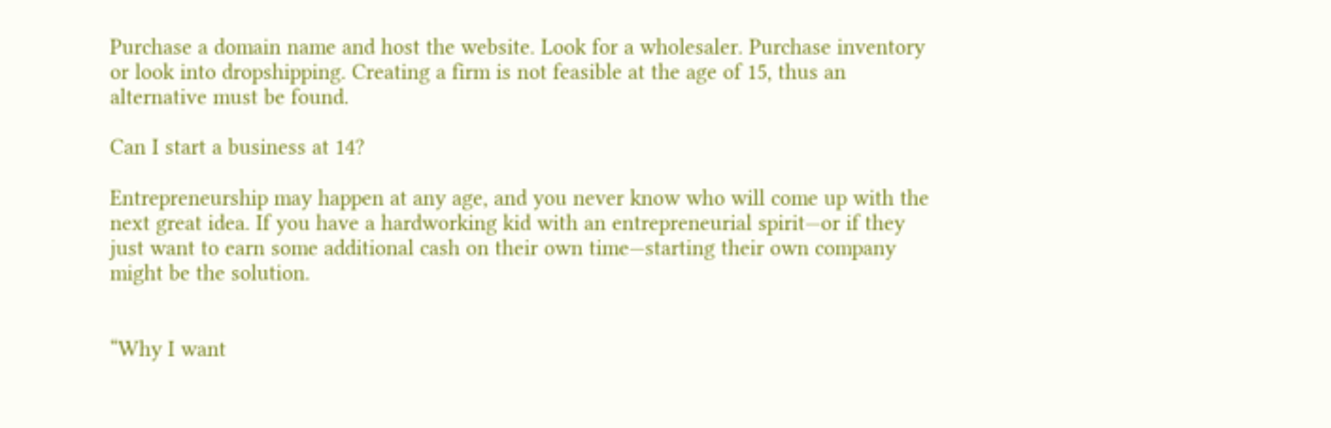Purchase a domain name and host the website. Look for a wholesaler. Purchase inventory or look into dropshipping. Creating a firm is not feasible at the age of 15, thus an alternative must be found.

Can I start a business at 14?

Entrepreneurship may happen at any age, and you never know who will come up with the next great idea. If you have a hardworking kid with an entrepreneurial spirit—or if they just want to earn some additional cash on their own time—starting their own company might be the solution.


“Why I want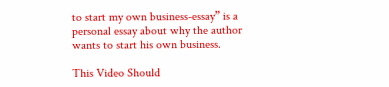to start my own business-essay” is a personal essay about why the author wants to start his own business.

This Video Should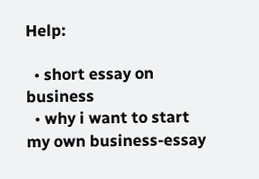Help:

  • short essay on business
  • why i want to start my own business-essay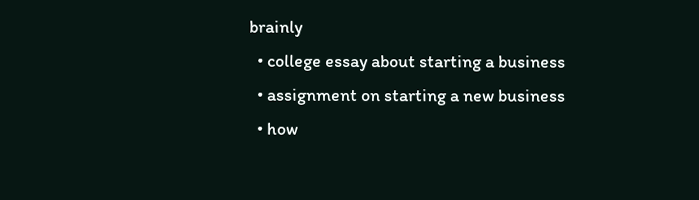brainly
  • college essay about starting a business
  • assignment on starting a new business
  • how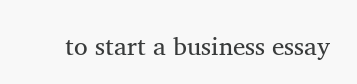to start a business essay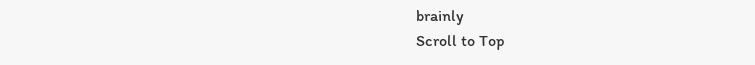brainly
Scroll to Top